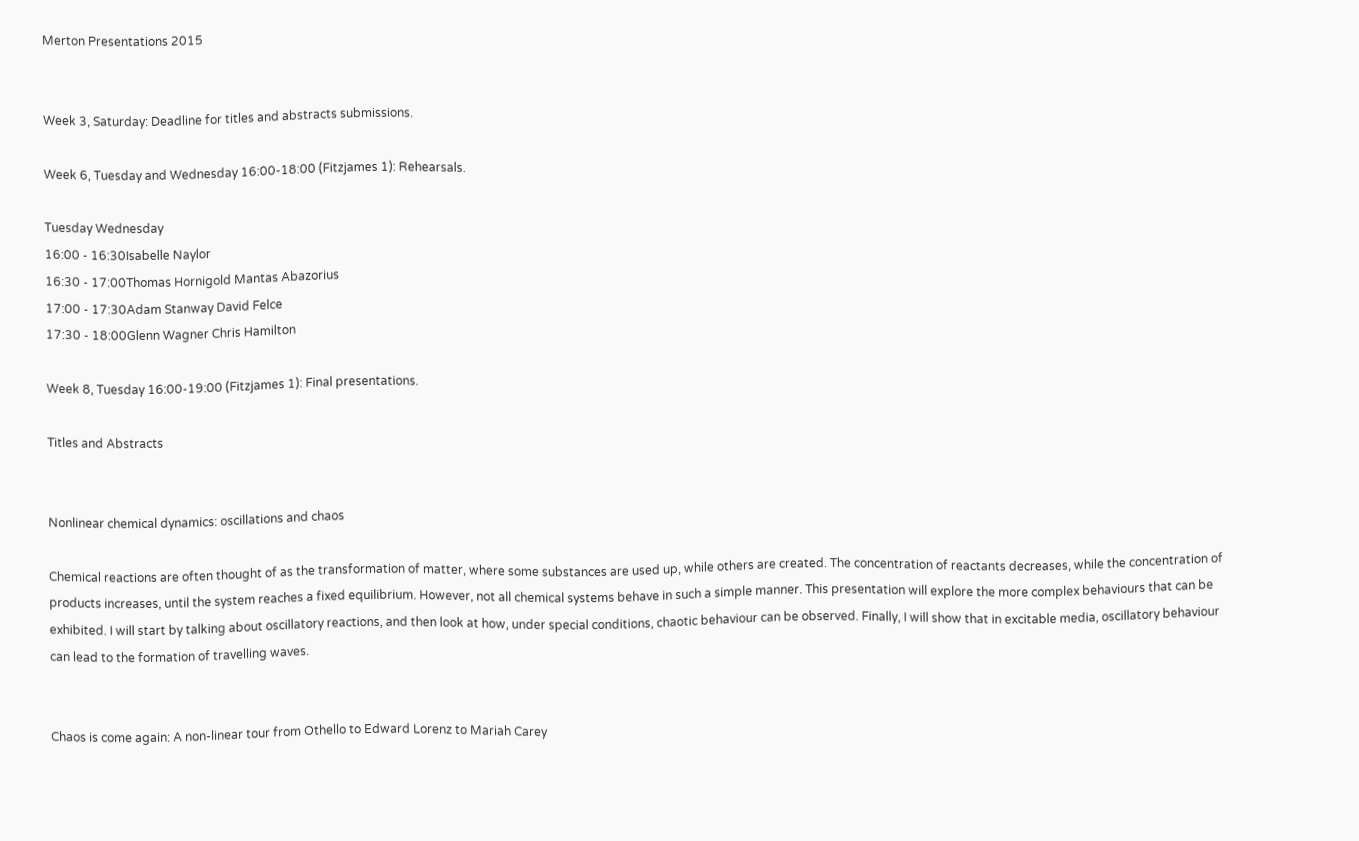Merton Presentations 2015


Week 3, Saturday: Deadline for titles and abstracts submissions.

Week 6, Tuesday and Wednesday 16:00-18:00 (Fitzjames 1): Rehearsals.

Tuesday Wednesday
16:00 - 16:30Isabelle Naylor
16:30 - 17:00Thomas Hornigold Mantas Abazorius
17:00 - 17:30Adam Stanway David Felce
17:30 - 18:00Glenn Wagner Chris Hamilton

Week 8, Tuesday 16:00-19:00 (Fitzjames 1): Final presentations.

Titles and Abstracts


Nonlinear chemical dynamics: oscillations and chaos

Chemical reactions are often thought of as the transformation of matter, where some substances are used up, while others are created. The concentration of reactants decreases, while the concentration of products increases, until the system reaches a fixed equilibrium. However, not all chemical systems behave in such a simple manner. This presentation will explore the more complex behaviours that can be exhibited. I will start by talking about oscillatory reactions, and then look at how, under special conditions, chaotic behaviour can be observed. Finally, I will show that in excitable media, oscillatory behaviour can lead to the formation of travelling waves.


Chaos is come again: A non-linear tour from Othello to Edward Lorenz to Mariah Carey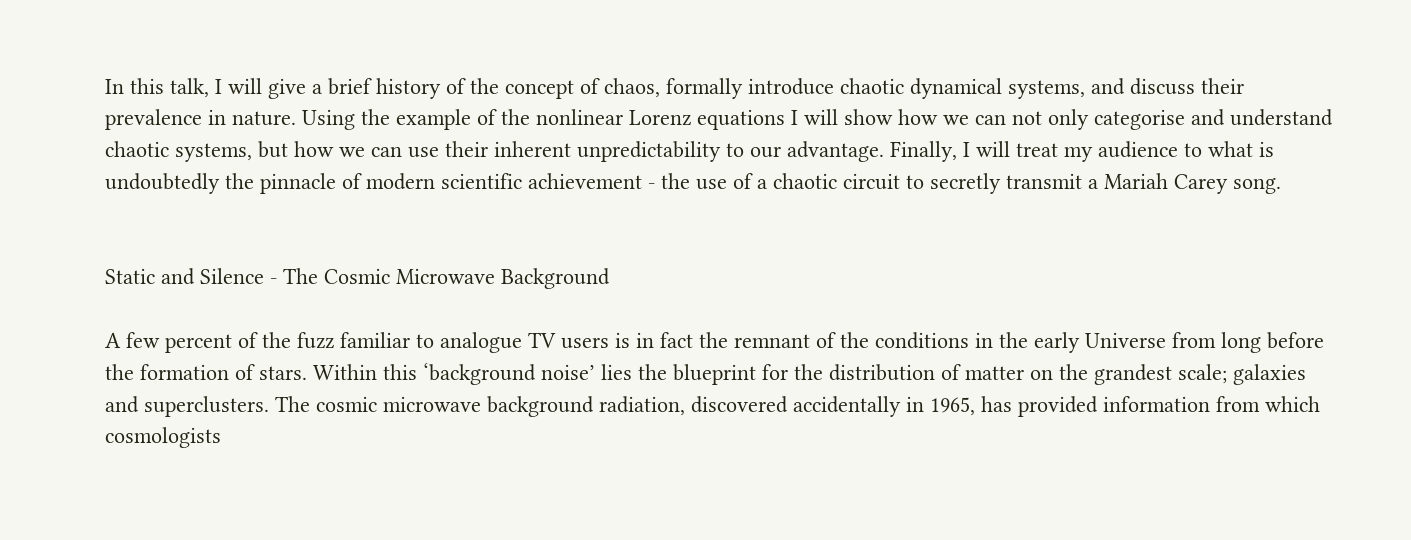In this talk, I will give a brief history of the concept of chaos, formally introduce chaotic dynamical systems, and discuss their prevalence in nature. Using the example of the nonlinear Lorenz equations I will show how we can not only categorise and understand chaotic systems, but how we can use their inherent unpredictability to our advantage. Finally, I will treat my audience to what is undoubtedly the pinnacle of modern scientific achievement - the use of a chaotic circuit to secretly transmit a Mariah Carey song.


Static and Silence - The Cosmic Microwave Background

A few percent of the fuzz familiar to analogue TV users is in fact the remnant of the conditions in the early Universe from long before the formation of stars. Within this ‘background noise’ lies the blueprint for the distribution of matter on the grandest scale; galaxies and superclusters. The cosmic microwave background radiation, discovered accidentally in 1965, has provided information from which cosmologists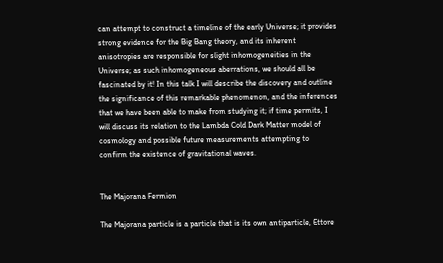can attempt to construct a timeline of the early Universe; it provides strong evidence for the Big Bang theory, and its inherent anisotropies are responsible for slight inhomogeneities in the Universe; as such inhomogeneous aberrations, we should all be fascinated by it! In this talk I will describe the discovery and outline the significance of this remarkable phenomenon, and the inferences that we have been able to make from studying it; if time permits, I will discuss its relation to the Lambda Cold Dark Matter model of cosmology and possible future measurements attempting to confirm the existence of gravitational waves.


The Majorana Fermion

The Majorana particle is a particle that is its own antiparticle, Ettore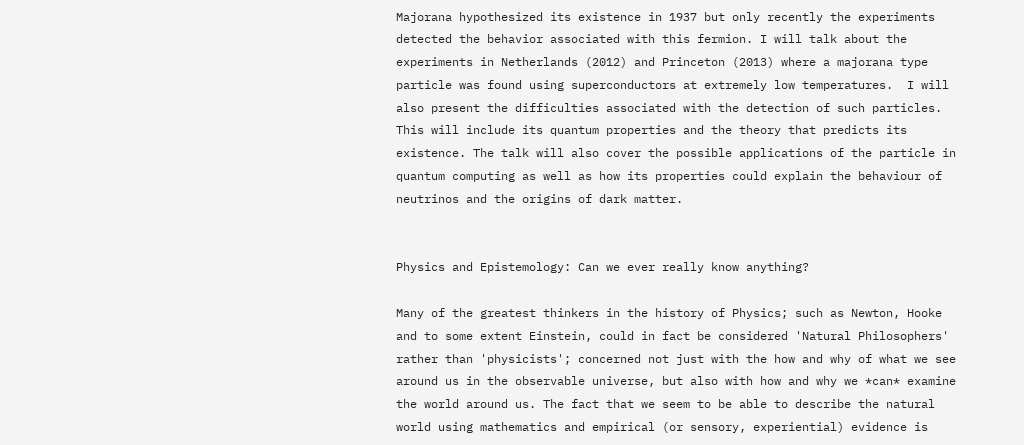Majorana hypothesized its existence in 1937 but only recently the experiments detected the behavior associated with this fermion. I will talk about the experiments in Netherlands (2012) and Princeton (2013) where a majorana type particle was found using superconductors at extremely low temperatures.  I will also present the difficulties associated with the detection of such particles. This will include its quantum properties and the theory that predicts its existence. The talk will also cover the possible applications of the particle in quantum computing as well as how its properties could explain the behaviour of neutrinos and the origins of dark matter.


Physics and Epistemology: Can we ever really know anything?

Many of the greatest thinkers in the history of Physics; such as Newton, Hooke and to some extent Einstein, could in fact be considered 'Natural Philosophers' rather than 'physicists'; concerned not just with the how and why of what we see around us in the observable universe, but also with how and why we *can* examine the world around us. The fact that we seem to be able to describe the natural world using mathematics and empirical (or sensory, experiential) evidence is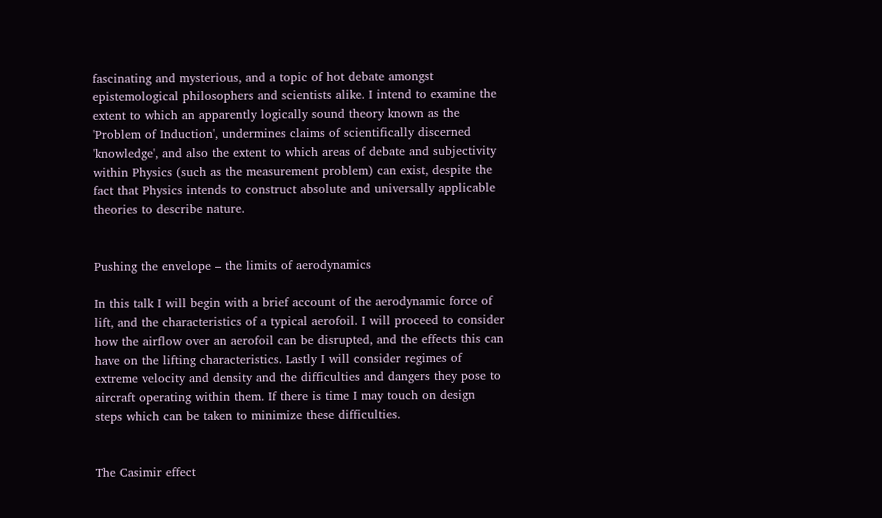fascinating and mysterious, and a topic of hot debate amongst epistemological philosophers and scientists alike. I intend to examine the extent to which an apparently logically sound theory known as the 'Problem of Induction', undermines claims of scientifically discerned 'knowledge', and also the extent to which areas of debate and subjectivity within Physics (such as the measurement problem) can exist, despite the fact that Physics intends to construct absolute and universally applicable theories to describe nature.


Pushing the envelope – the limits of aerodynamics

In this talk I will begin with a brief account of the aerodynamic force of lift, and the characteristics of a typical aerofoil. I will proceed to consider how the airflow over an aerofoil can be disrupted, and the effects this can have on the lifting characteristics. Lastly I will consider regimes of extreme velocity and density and the difficulties and dangers they pose to aircraft operating within them. If there is time I may touch on design steps which can be taken to minimize these difficulties.


The Casimir effect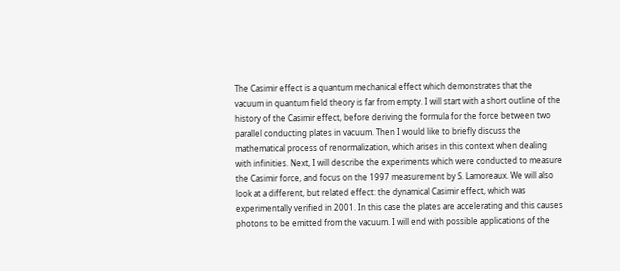The Casimir effect is a quantum mechanical effect which demonstrates that the vacuum in quantum field theory is far from empty. I will start with a short outline of the history of the Casimir effect, before deriving the formula for the force between two parallel conducting plates in vacuum. Then I would like to briefly discuss the mathematical process of renormalization, which arises in this context when dealing with infinities. Next, I will describe the experiments which were conducted to measure the Casimir force, and focus on the 1997 measurement by S. Lamoreaux. We will also look at a different, but related effect: the dynamical Casimir effect, which was experimentally verified in 2001. In this case the plates are accelerating and this causes photons to be emitted from the vacuum. I will end with possible applications of the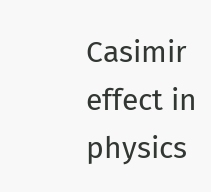Casimir effect in physics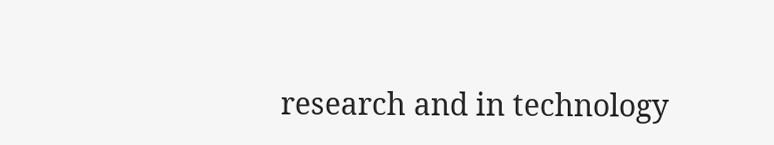research and in technology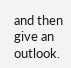and then give an outlook.